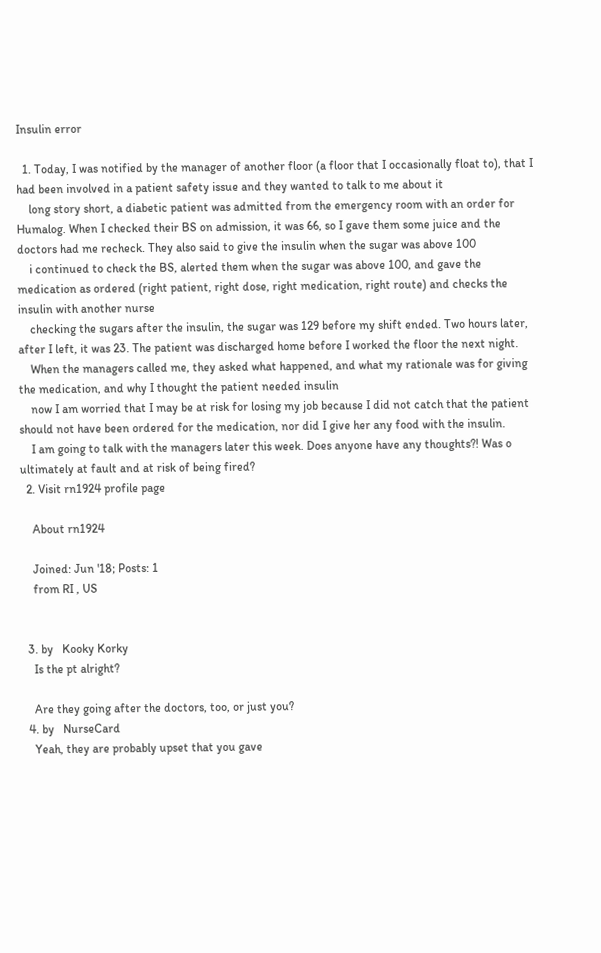Insulin error

  1. Today, I was notified by the manager of another floor (a floor that I occasionally float to), that I had been involved in a patient safety issue and they wanted to talk to me about it
    long story short, a diabetic patient was admitted from the emergency room with an order for Humalog. When I checked their BS on admission, it was 66, so I gave them some juice and the doctors had me recheck. They also said to give the insulin when the sugar was above 100
    i continued to check the BS, alerted them when the sugar was above 100, and gave the medication as ordered (right patient, right dose, right medication, right route) and checks the insulin with another nurse
    checking the sugars after the insulin, the sugar was 129 before my shift ended. Two hours later, after I left, it was 23. The patient was discharged home before I worked the floor the next night.
    When the managers called me, they asked what happened, and what my rationale was for giving the medication, and why I thought the patient needed insulin
    now I am worried that I may be at risk for losing my job because I did not catch that the patient should not have been ordered for the medication, nor did I give her any food with the insulin.
    I am going to talk with the managers later this week. Does anyone have any thoughts?! Was o ultimately at fault and at risk of being fired?
  2. Visit rn1924 profile page

    About rn1924

    Joined: Jun '18; Posts: 1
    from RI , US


  3. by   Kooky Korky
    Is the pt alright?

    Are they going after the doctors, too, or just you?
  4. by   NurseCard
    Yeah, they are probably upset that you gave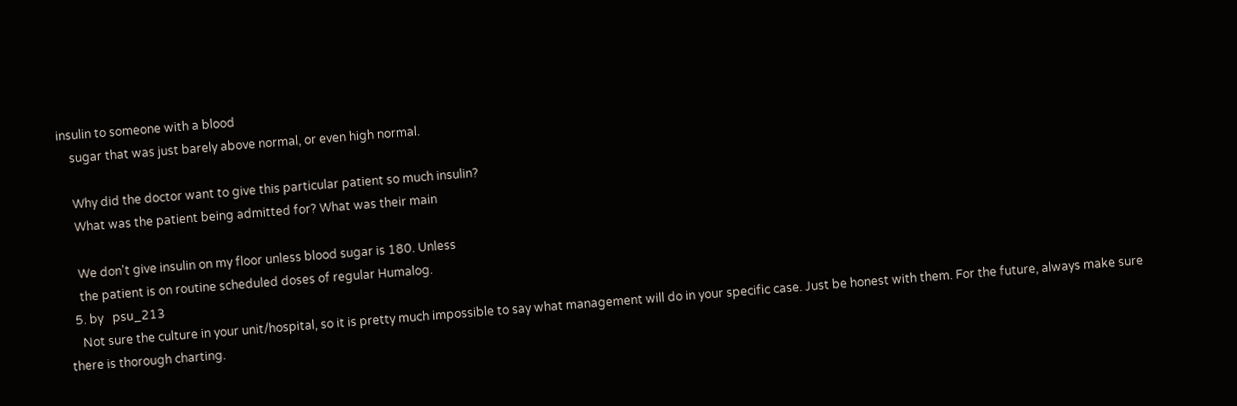insulin to someone with a blood
    sugar that was just barely above normal, or even high normal.

    Why did the doctor want to give this particular patient so much insulin?
    What was the patient being admitted for? What was their main

    We don't give insulin on my floor unless blood sugar is 180. Unless
    the patient is on routine scheduled doses of regular Humalog.
  5. by   psu_213
    Not sure the culture in your unit/hospital, so it is pretty much impossible to say what management will do in your specific case. Just be honest with them. For the future, always make sure there is thorough charting.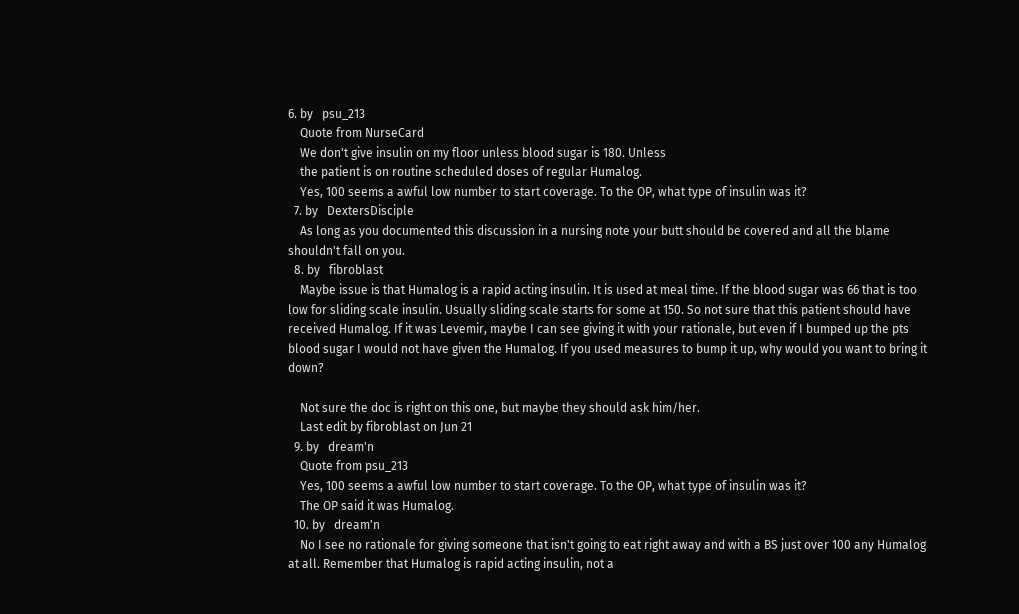6. by   psu_213
    Quote from NurseCard
    We don't give insulin on my floor unless blood sugar is 180. Unless
    the patient is on routine scheduled doses of regular Humalog.
    Yes, 100 seems a awful low number to start coverage. To the OP, what type of insulin was it?
  7. by   DextersDisciple
    As long as you documented this discussion in a nursing note your butt should be covered and all the blame shouldn't fall on you.
  8. by   fibroblast
    Maybe issue is that Humalog is a rapid acting insulin. It is used at meal time. If the blood sugar was 66 that is too low for sliding scale insulin. Usually sliding scale starts for some at 150. So not sure that this patient should have received Humalog. If it was Levemir, maybe I can see giving it with your rationale, but even if I bumped up the pts blood sugar I would not have given the Humalog. If you used measures to bump it up, why would you want to bring it down?

    Not sure the doc is right on this one, but maybe they should ask him/her.
    Last edit by fibroblast on Jun 21
  9. by   dream'n
    Quote from psu_213
    Yes, 100 seems a awful low number to start coverage. To the OP, what type of insulin was it?
    The OP said it was Humalog.
  10. by   dream'n
    No I see no rationale for giving someone that isn't going to eat right away and with a BS just over 100 any Humalog at all. Remember that Humalog is rapid acting insulin, not a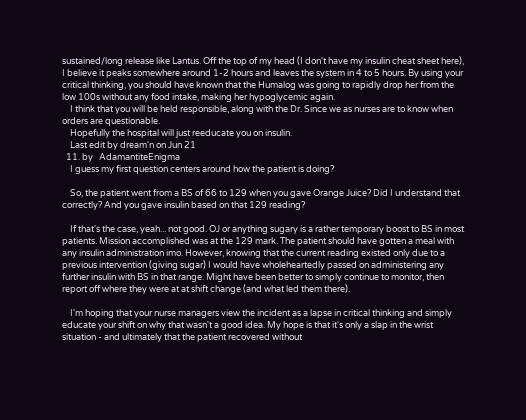sustained/long release like Lantus. Off the top of my head (I don't have my insulin cheat sheet here), I believe it peaks somewhere around 1-2 hours and leaves the system in 4 to 5 hours. By using your critical thinking, you should have known that the Humalog was going to rapidly drop her from the low 100s without any food intake, making her hypoglycemic again.
    I think that you will be held responsible, along with the Dr. Since we as nurses are to know when orders are questionable.
    Hopefully the hospital will just reeducate you on insulin.
    Last edit by dream'n on Jun 21
  11. by   AdamantiteEnigma
    I guess my first question centers around how the patient is doing?

    So, the patient went from a BS of 66 to 129 when you gave Orange Juice? Did I understand that correctly? And you gave insulin based on that 129 reading?

    If that's the case, yeah... not good. OJ or anything sugary is a rather temporary boost to BS in most patients. Mission accomplished was at the 129 mark. The patient should have gotten a meal with any insulin administration imo. However, knowing that the current reading existed only due to a previous intervention (giving sugar) I would have wholeheartedly passed on administering any further insulin with BS in that range. Might have been better to simply continue to monitor, then report off where they were at at shift change (and what led them there).

    I'm hoping that your nurse managers view the incident as a lapse in critical thinking and simply educate your shift on why that wasn't a good idea. My hope is that it's only a slap in the wrist situation - and ultimately that the patient recovered without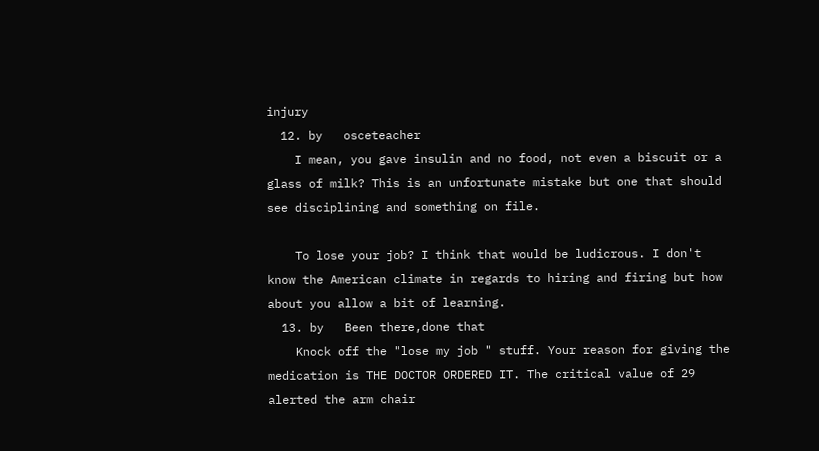injury
  12. by   osceteacher
    I mean, you gave insulin and no food, not even a biscuit or a glass of milk? This is an unfortunate mistake but one that should see disciplining and something on file.

    To lose your job? I think that would be ludicrous. I don't know the American climate in regards to hiring and firing but how about you allow a bit of learning.
  13. by   Been there,done that
    Knock off the "lose my job " stuff. Your reason for giving the medication is THE DOCTOR ORDERED IT. The critical value of 29 alerted the arm chair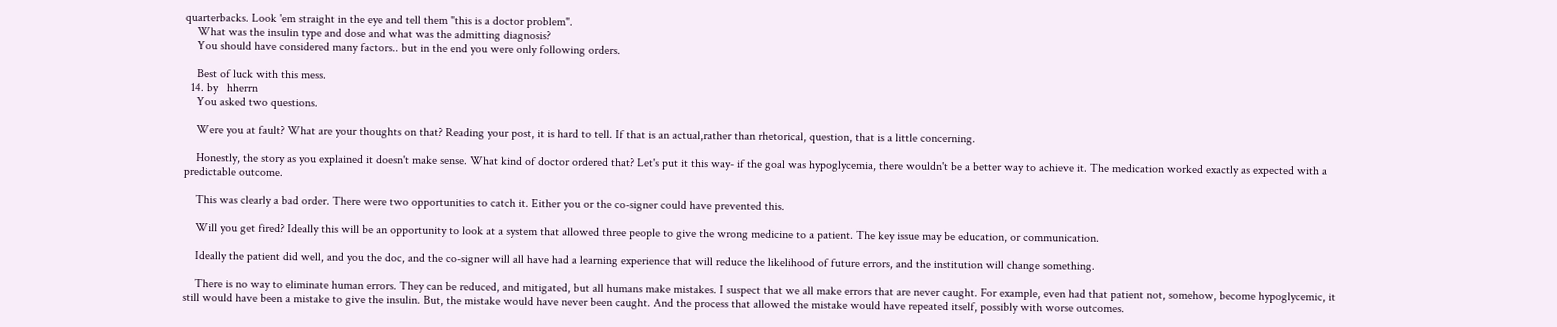quarterbacks. Look 'em straight in the eye and tell them "this is a doctor problem".
    What was the insulin type and dose and what was the admitting diagnosis?
    You should have considered many factors.. but in the end you were only following orders.

    Best of luck with this mess.
  14. by   hherrn
    You asked two questions.

    Were you at fault? What are your thoughts on that? Reading your post, it is hard to tell. If that is an actual,rather than rhetorical, question, that is a little concerning.

    Honestly, the story as you explained it doesn't make sense. What kind of doctor ordered that? Let's put it this way- if the goal was hypoglycemia, there wouldn't be a better way to achieve it. The medication worked exactly as expected with a predictable outcome.

    This was clearly a bad order. There were two opportunities to catch it. Either you or the co-signer could have prevented this.

    Will you get fired? Ideally this will be an opportunity to look at a system that allowed three people to give the wrong medicine to a patient. The key issue may be education, or communication.

    Ideally the patient did well, and you the doc, and the co-signer will all have had a learning experience that will reduce the likelihood of future errors, and the institution will change something.

    There is no way to eliminate human errors. They can be reduced, and mitigated, but all humans make mistakes. I suspect that we all make errors that are never caught. For example, even had that patient not, somehow, become hypoglycemic, it still would have been a mistake to give the insulin. But, the mistake would have never been caught. And the process that allowed the mistake would have repeated itself, possibly with worse outcomes.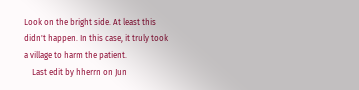Look on the bright side. At least this didn't happen. In this case, it truly took a village to harm the patient.
    Last edit by hherrn on Jun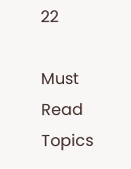22

Must Read Topics